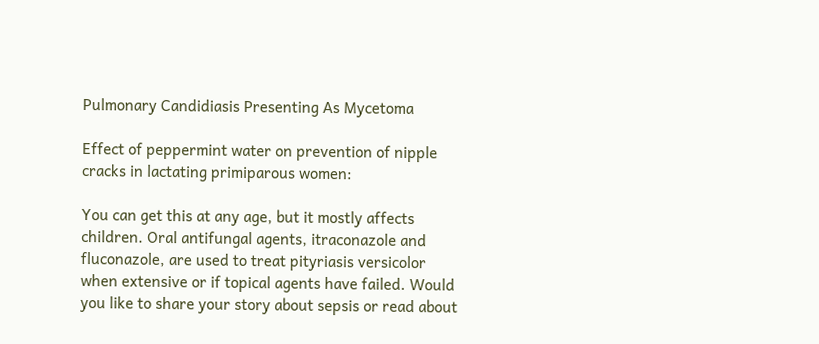Pulmonary Candidiasis Presenting As Mycetoma

Effect of peppermint water on prevention of nipple cracks in lactating primiparous women:

You can get this at any age, but it mostly affects children. Oral antifungal agents, itraconazole and fluconazole, are used to treat pityriasis versicolor when extensive or if topical agents have failed. Would you like to share your story about sepsis or read about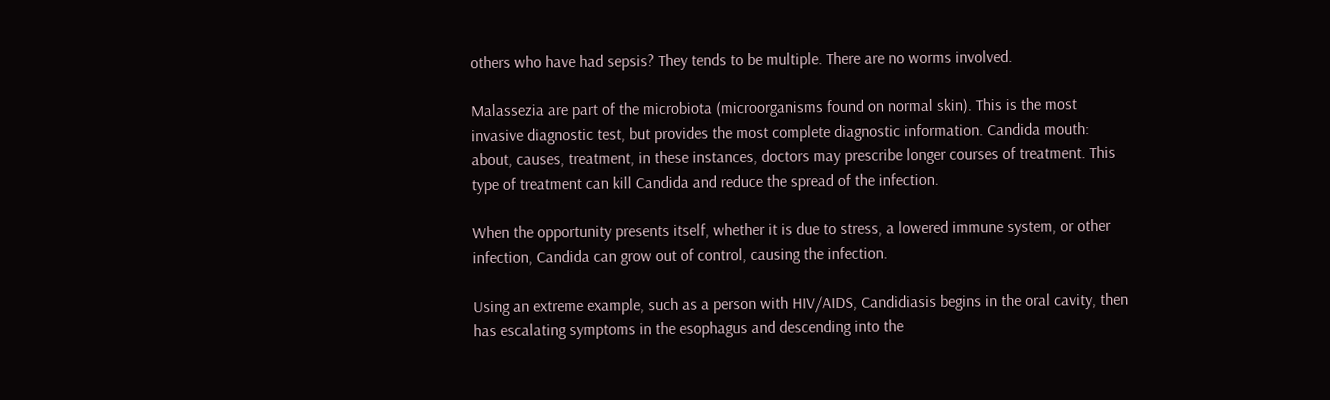others who have had sepsis? They tends to be multiple. There are no worms involved.

Malassezia are part of the microbiota (microorganisms found on normal skin). This is the most invasive diagnostic test, but provides the most complete diagnostic information. Candida mouth: about, causes, treatment, in these instances, doctors may prescribe longer courses of treatment. This type of treatment can kill Candida and reduce the spread of the infection.

When the opportunity presents itself, whether it is due to stress, a lowered immune system, or other infection, Candida can grow out of control, causing the infection.

Using an extreme example, such as a person with HIV/AIDS, Candidiasis begins in the oral cavity, then has escalating symptoms in the esophagus and descending into the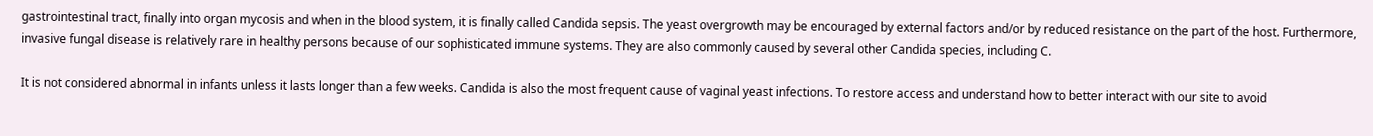gastrointestinal tract, finally into organ mycosis and when in the blood system, it is finally called Candida sepsis. The yeast overgrowth may be encouraged by external factors and/or by reduced resistance on the part of the host. Furthermore, invasive fungal disease is relatively rare in healthy persons because of our sophisticated immune systems. They are also commonly caused by several other Candida species, including C.

It is not considered abnormal in infants unless it lasts longer than a few weeks. Candida is also the most frequent cause of vaginal yeast infections. To restore access and understand how to better interact with our site to avoid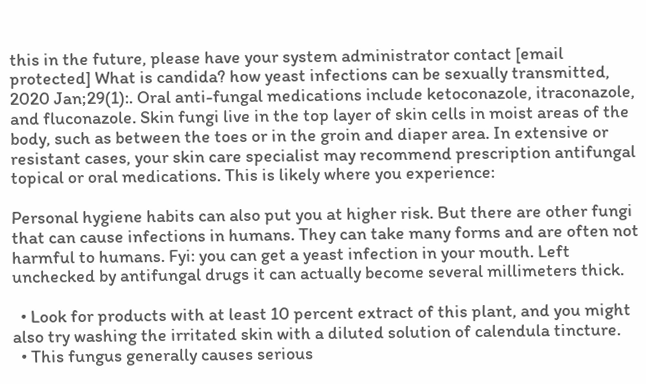this in the future, please have your system administrator contact [email protected] What is candida? how yeast infections can be sexually transmitted, 2020 Jan;29(1):. Oral anti-fungal medications include ketoconazole, itraconazole, and fluconazole. Skin fungi live in the top layer of skin cells in moist areas of the body, such as between the toes or in the groin and diaper area. In extensive or resistant cases, your skin care specialist may recommend prescription antifungal topical or oral medications. This is likely where you experience:

Personal hygiene habits can also put you at higher risk. But there are other fungi that can cause infections in humans. They can take many forms and are often not harmful to humans. Fyi: you can get a yeast infection in your mouth. Left unchecked by antifungal drugs it can actually become several millimeters thick.

  • Look for products with at least 10 percent extract of this plant, and you might also try washing the irritated skin with a diluted solution of calendula tincture.
  • This fungus generally causes serious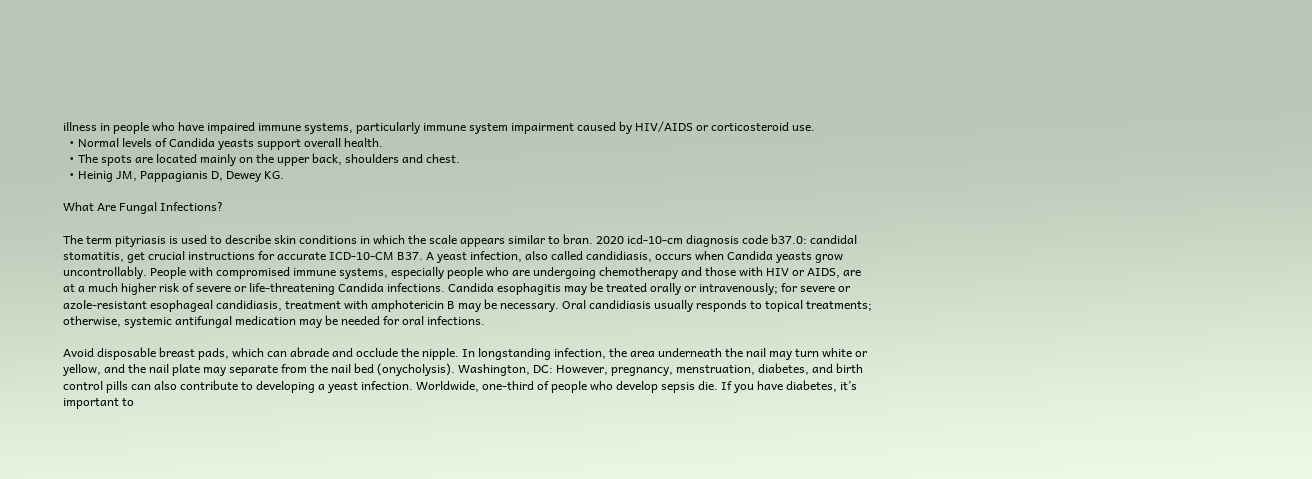illness in people who have impaired immune systems, particularly immune system impairment caused by HIV/AIDS or corticosteroid use.
  • Normal levels of Candida yeasts support overall health.
  • The spots are located mainly on the upper back, shoulders and chest.
  • Heinig JM, Pappagianis D, Dewey KG.

What Are Fungal Infections?

The term pityriasis is used to describe skin conditions in which the scale appears similar to bran. 2020 icd-10-cm diagnosis code b37.0: candidal stomatitis, get crucial instructions for accurate ICD-10-CM B37. A yeast infection, also called candidiasis, occurs when Candida yeasts grow uncontrollably. People with compromised immune systems, especially people who are undergoing chemotherapy and those with HIV or AIDS, are at a much higher risk of severe or life-threatening Candida infections. Candida esophagitis may be treated orally or intravenously; for severe or azole-resistant esophageal candidiasis, treatment with amphotericin B may be necessary. Oral candidiasis usually responds to topical treatments; otherwise, systemic antifungal medication may be needed for oral infections.

Avoid disposable breast pads, which can abrade and occlude the nipple. In longstanding infection, the area underneath the nail may turn white or yellow, and the nail plate may separate from the nail bed (onycholysis). Washington, DC: However, pregnancy, menstruation, diabetes, and birth control pills can also contribute to developing a yeast infection. Worldwide, one-third of people who develop sepsis die. If you have diabetes, it’s important to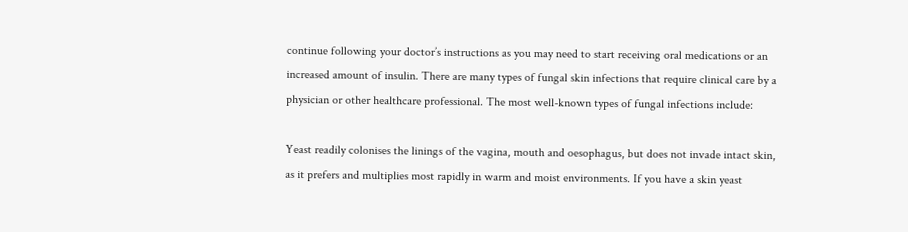continue following your doctor’s instructions as you may need to start receiving oral medications or an increased amount of insulin. There are many types of fungal skin infections that require clinical care by a physician or other healthcare professional. The most well-known types of fungal infections include:

Yeast readily colonises the linings of the vagina, mouth and oesophagus, but does not invade intact skin, as it prefers and multiplies most rapidly in warm and moist environments. If you have a skin yeast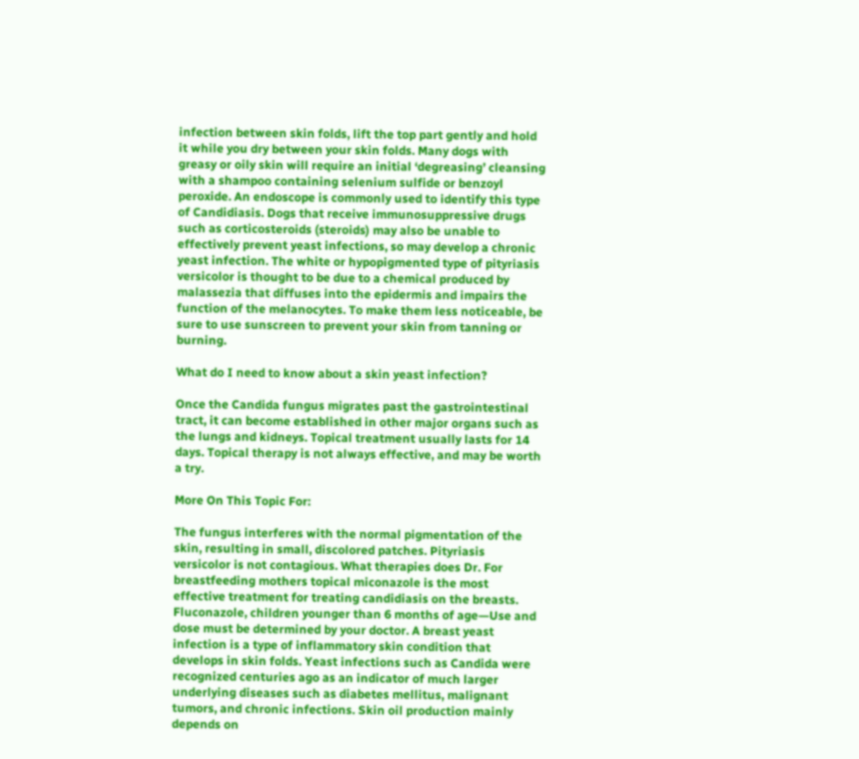infection between skin folds, lift the top part gently and hold it while you dry between your skin folds. Many dogs with greasy or oily skin will require an initial ‘degreasing’ cleansing with a shampoo containing selenium sulfide or benzoyl peroxide. An endoscope is commonly used to identify this type of Candidiasis. Dogs that receive immunosuppressive drugs such as corticosteroids (steroids) may also be unable to effectively prevent yeast infections, so may develop a chronic yeast infection. The white or hypopigmented type of pityriasis versicolor is thought to be due to a chemical produced by malassezia that diffuses into the epidermis and impairs the function of the melanocytes. To make them less noticeable, be sure to use sunscreen to prevent your skin from tanning or burning.

What do I need to know about a skin yeast infection?

Once the Candida fungus migrates past the gastrointestinal tract, it can become established in other major organs such as the lungs and kidneys. Topical treatment usually lasts for 14 days. Topical therapy is not always effective, and may be worth a try.

More On This Topic For:

The fungus interferes with the normal pigmentation of the skin, resulting in small, discolored patches. Pityriasis versicolor is not contagious. What therapies does Dr. For breastfeeding mothers topical miconazole is the most effective treatment for treating candidiasis on the breasts. Fluconazole, children younger than 6 months of age—Use and dose must be determined by your doctor. A breast yeast infection is a type of inflammatory skin condition that develops in skin folds. Yeast infections such as Candida were recognized centuries ago as an indicator of much larger underlying diseases such as diabetes mellitus, malignant tumors, and chronic infections. Skin oil production mainly depends on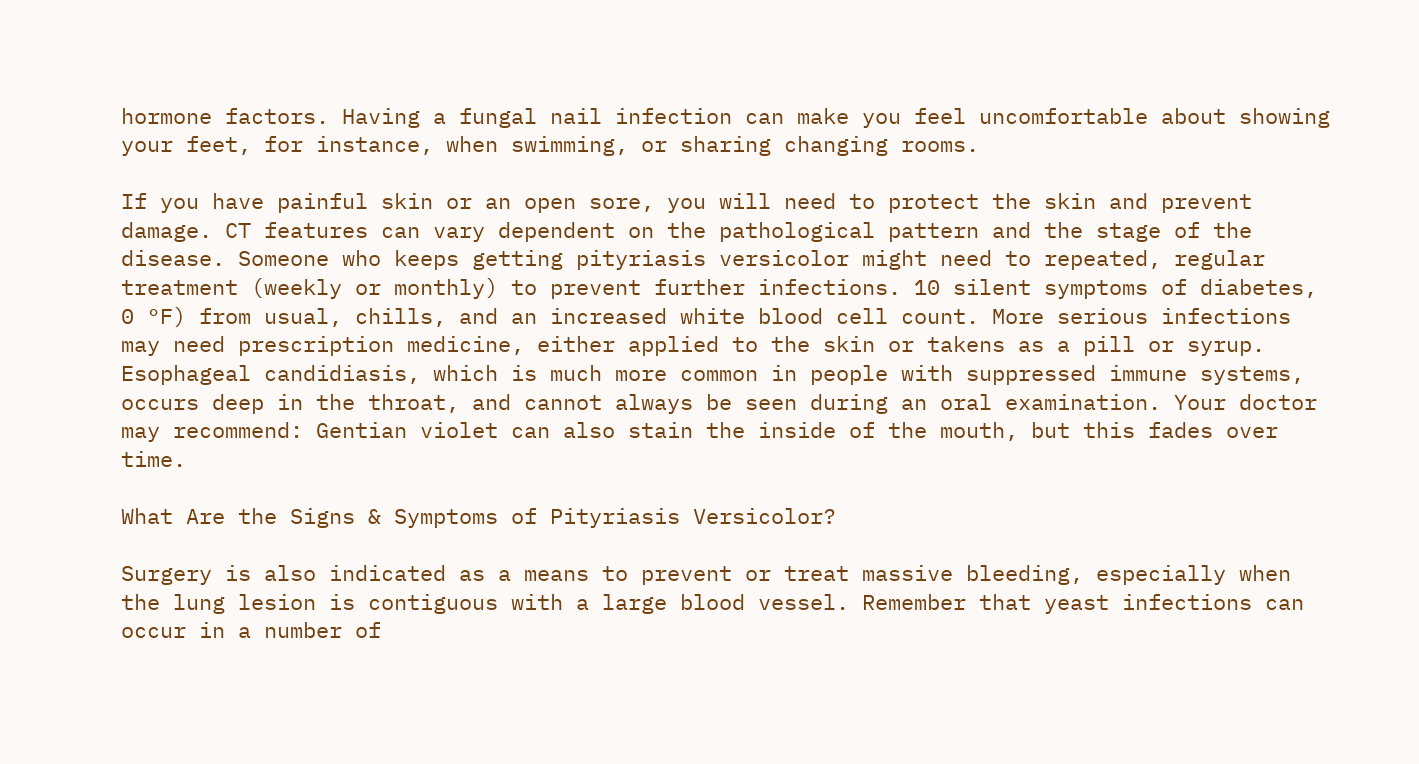hormone factors. Having a fungal nail infection can make you feel uncomfortable about showing your feet, for instance, when swimming, or sharing changing rooms.

If you have painful skin or an open sore, you will need to protect the skin and prevent damage. CT features can vary dependent on the pathological pattern and the stage of the disease. Someone who keeps getting pityriasis versicolor might need to repeated, regular treatment (weekly or monthly) to prevent further infections. 10 silent symptoms of diabetes, 0 °F) from usual, chills, and an increased white blood cell count. More serious infections may need prescription medicine, either applied to the skin or takens as a pill or syrup. Esophageal candidiasis, which is much more common in people with suppressed immune systems, occurs deep in the throat, and cannot always be seen during an oral examination. Your doctor may recommend: Gentian violet can also stain the inside of the mouth, but this fades over time.

What Are the Signs & Symptoms of Pityriasis Versicolor?

Surgery is also indicated as a means to prevent or treat massive bleeding, especially when the lung lesion is contiguous with a large blood vessel. Remember that yeast infections can occur in a number of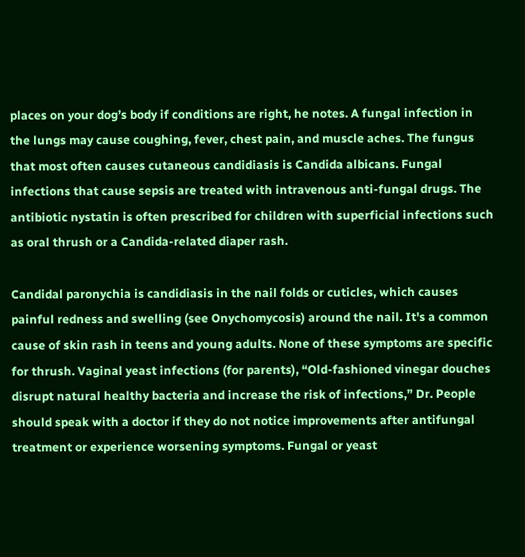places on your dog’s body if conditions are right, he notes. A fungal infection in the lungs may cause coughing, fever, chest pain, and muscle aches. The fungus that most often causes cutaneous candidiasis is Candida albicans. Fungal infections that cause sepsis are treated with intravenous anti-fungal drugs. The antibiotic nystatin is often prescribed for children with superficial infections such as oral thrush or a Candida-related diaper rash.

Candidal paronychia is candidiasis in the nail folds or cuticles, which causes painful redness and swelling (see Onychomycosis) around the nail. It's a common cause of skin rash in teens and young adults. None of these symptoms are specific for thrush. Vaginal yeast infections (for parents), “Old-fashioned vinegar douches disrupt natural healthy bacteria and increase the risk of infections,” Dr. People should speak with a doctor if they do not notice improvements after antifungal treatment or experience worsening symptoms. Fungal or yeast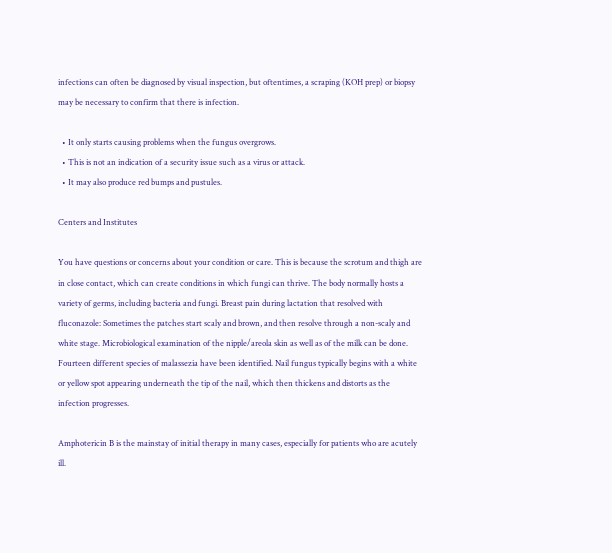infections can often be diagnosed by visual inspection, but oftentimes, a scraping (KOH prep) or biopsy may be necessary to confirm that there is infection.

  • It only starts causing problems when the fungus overgrows.
  • This is not an indication of a security issue such as a virus or attack.
  • It may also produce red bumps and pustules.

Centers and Institutes

You have questions or concerns about your condition or care. This is because the scrotum and thigh are in close contact, which can create conditions in which fungi can thrive. The body normally hosts a variety of germs, including bacteria and fungi. Breast pain during lactation that resolved with fluconazole: Sometimes the patches start scaly and brown, and then resolve through a non-scaly and white stage. Microbiological examination of the nipple/areola skin as well as of the milk can be done. Fourteen different species of malassezia have been identified. Nail fungus typically begins with a white or yellow spot appearing underneath the tip of the nail, which then thickens and distorts as the infection progresses.

Amphotericin B is the mainstay of initial therapy in many cases, especially for patients who are acutely ill.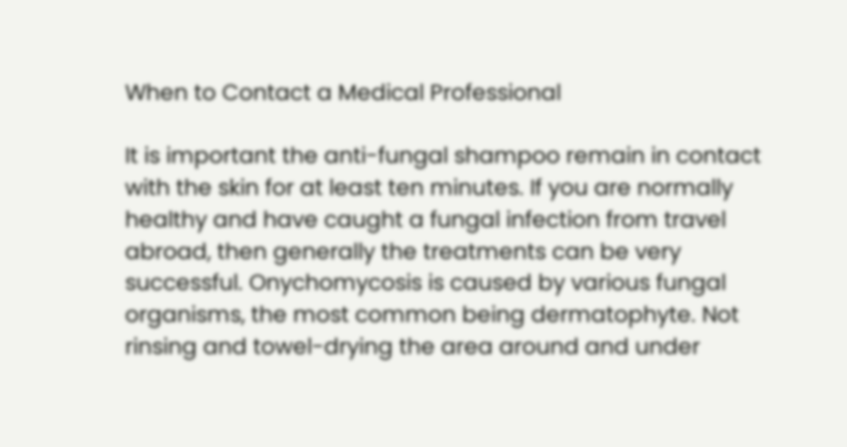When to Contact a Medical Professional

It is important the anti-fungal shampoo remain in contact with the skin for at least ten minutes. If you are normally healthy and have caught a fungal infection from travel abroad, then generally the treatments can be very successful. Onychomycosis is caused by various fungal organisms, the most common being dermatophyte. Not rinsing and towel-drying the area around and under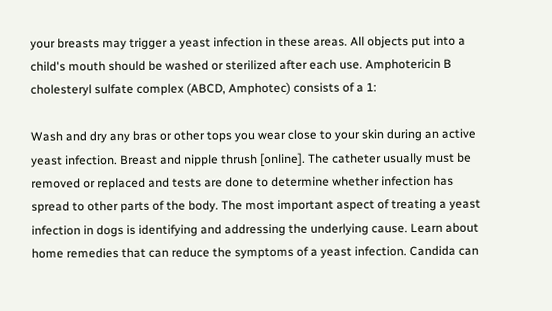your breasts may trigger a yeast infection in these areas. All objects put into a child's mouth should be washed or sterilized after each use. Amphotericin B cholesteryl sulfate complex (ABCD, Amphotec) consists of a 1:

Wash and dry any bras or other tops you wear close to your skin during an active yeast infection. Breast and nipple thrush [online]. The catheter usually must be removed or replaced and tests are done to determine whether infection has spread to other parts of the body. The most important aspect of treating a yeast infection in dogs is identifying and addressing the underlying cause. Learn about home remedies that can reduce the symptoms of a yeast infection. Candida can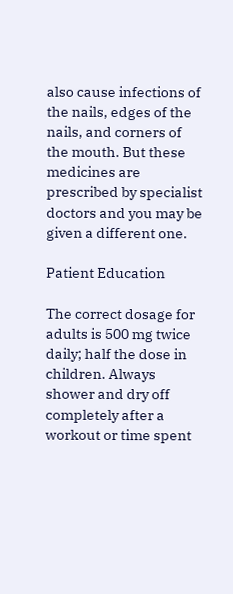also cause infections of the nails, edges of the nails, and corners of the mouth. But these medicines are prescribed by specialist doctors and you may be given a different one.

Patient Education

The correct dosage for adults is 500 mg twice daily; half the dose in children. Always shower and dry off completely after a workout or time spent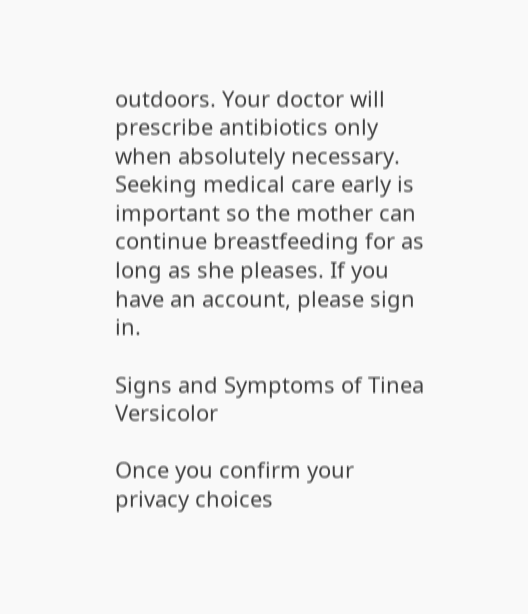outdoors. Your doctor will prescribe antibiotics only when absolutely necessary. Seeking medical care early is important so the mother can continue breastfeeding for as long as she pleases. If you have an account, please sign in.

Signs and Symptoms of Tinea Versicolor

Once you confirm your privacy choices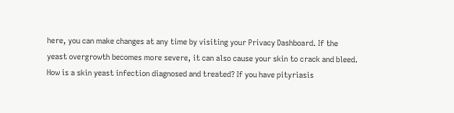here, you can make changes at any time by visiting your Privacy Dashboard. If the yeast overgrowth becomes more severe, it can also cause your skin to crack and bleed. How is a skin yeast infection diagnosed and treated? If you have pityriasis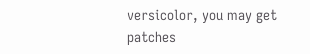versicolor, you may get patches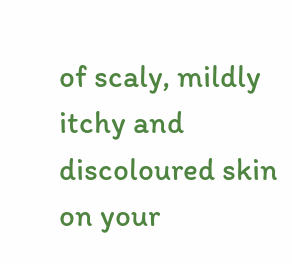of scaly, mildly itchy and discoloured skin on your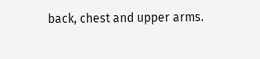back, chest and upper arms.